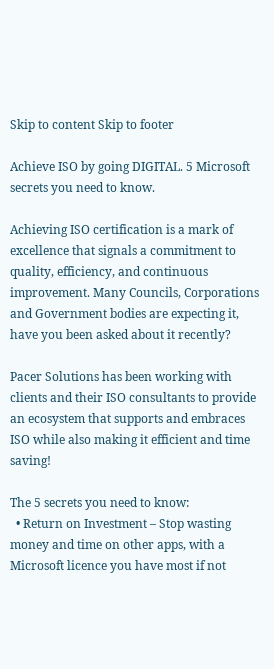Skip to content Skip to footer

Achieve ISO by going DIGITAL. 5 Microsoft secrets you need to know.

Achieving ISO certification is a mark of excellence that signals a commitment to quality, efficiency, and continuous improvement. Many Councils, Corporations and Government bodies are expecting it, have you been asked about it recently?

Pacer Solutions has been working with clients and their ISO consultants to provide an ecosystem that supports and embraces ISO while also making it efficient and time saving!

The 5 secrets you need to know:
  • Return on Investment – Stop wasting money and time on other apps, with a Microsoft licence you have most if not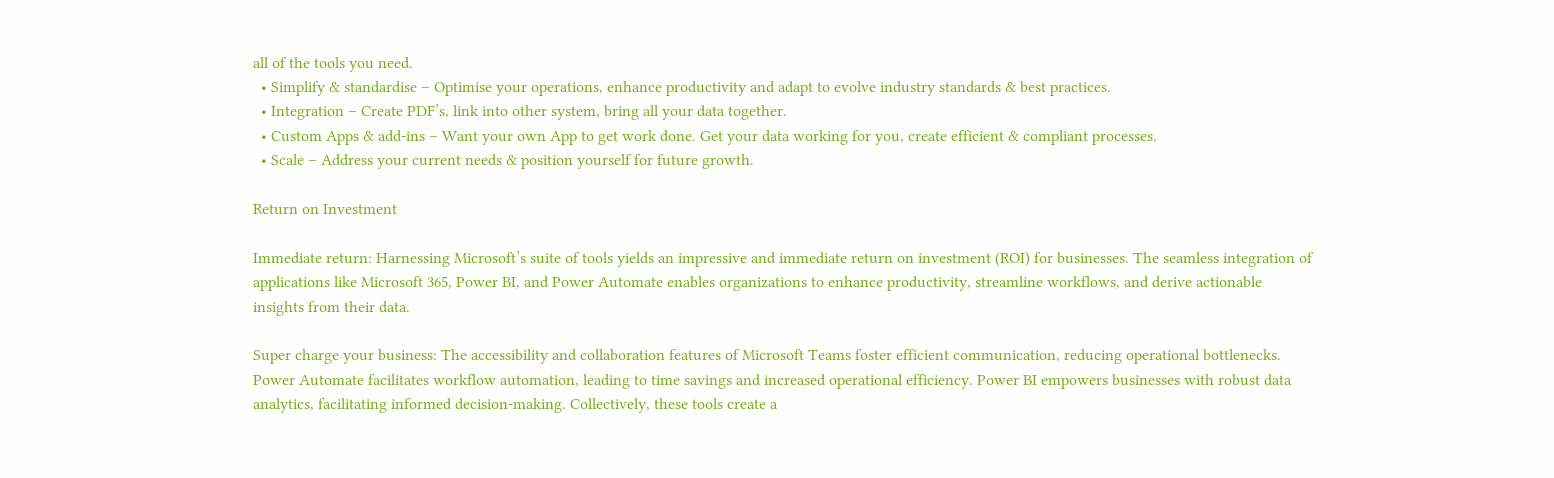all of the tools you need.
  • Simplify & standardise – Optimise your operations, enhance productivity and adapt to evolve industry standards & best practices.
  • Integration – Create PDF’s, link into other system, bring all your data together.
  • Custom Apps & add-ins – Want your own App to get work done. Get your data working for you, create efficient & compliant processes.
  • Scale – Address your current needs & position yourself for future growth.

Return on Investment

Immediate return: Harnessing Microsoft’s suite of tools yields an impressive and immediate return on investment (ROI) for businesses. The seamless integration of applications like Microsoft 365, Power BI, and Power Automate enables organizations to enhance productivity, streamline workflows, and derive actionable insights from their data.

Super charge your business: The accessibility and collaboration features of Microsoft Teams foster efficient communication, reducing operational bottlenecks. Power Automate facilitates workflow automation, leading to time savings and increased operational efficiency. Power BI empowers businesses with robust data analytics, facilitating informed decision-making. Collectively, these tools create a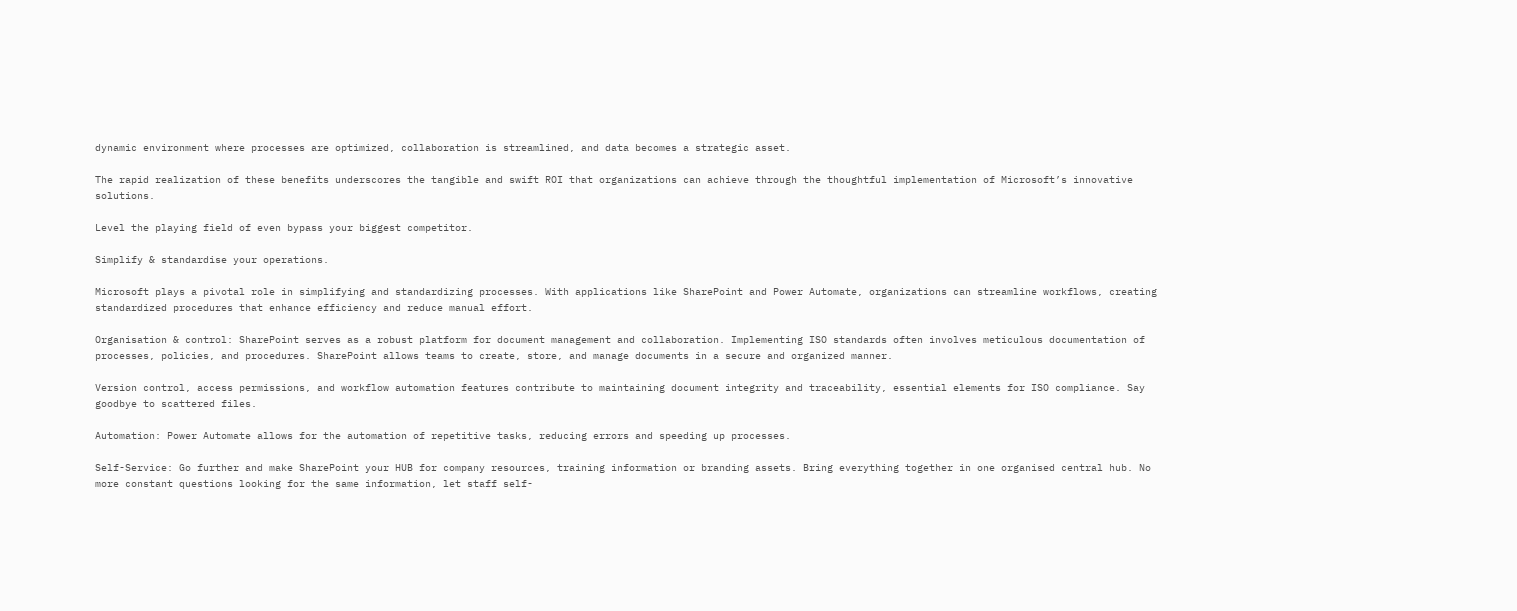dynamic environment where processes are optimized, collaboration is streamlined, and data becomes a strategic asset.

The rapid realization of these benefits underscores the tangible and swift ROI that organizations can achieve through the thoughtful implementation of Microsoft’s innovative solutions.

Level the playing field of even bypass your biggest competitor.

Simplify & standardise your operations.

Microsoft plays a pivotal role in simplifying and standardizing processes. With applications like SharePoint and Power Automate, organizations can streamline workflows, creating standardized procedures that enhance efficiency and reduce manual effort.

Organisation & control: SharePoint serves as a robust platform for document management and collaboration. Implementing ISO standards often involves meticulous documentation of processes, policies, and procedures. SharePoint allows teams to create, store, and manage documents in a secure and organized manner.

Version control, access permissions, and workflow automation features contribute to maintaining document integrity and traceability, essential elements for ISO compliance. Say goodbye to scattered files.

Automation: Power Automate allows for the automation of repetitive tasks, reducing errors and speeding up processes.

Self-Service: Go further and make SharePoint your HUB for company resources, training information or branding assets. Bring everything together in one organised central hub. No more constant questions looking for the same information, let staff self-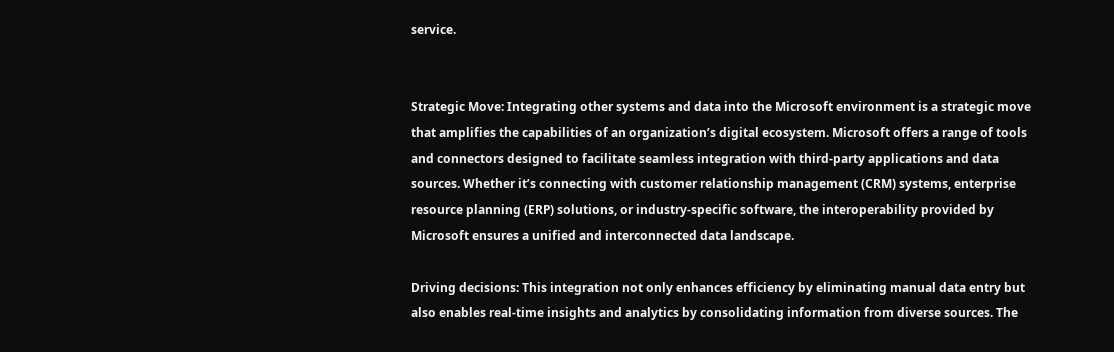service.


Strategic Move: Integrating other systems and data into the Microsoft environment is a strategic move that amplifies the capabilities of an organization’s digital ecosystem. Microsoft offers a range of tools and connectors designed to facilitate seamless integration with third-party applications and data sources. Whether it’s connecting with customer relationship management (CRM) systems, enterprise resource planning (ERP) solutions, or industry-specific software, the interoperability provided by Microsoft ensures a unified and interconnected data landscape.

Driving decisions: This integration not only enhances efficiency by eliminating manual data entry but also enables real-time insights and analytics by consolidating information from diverse sources. The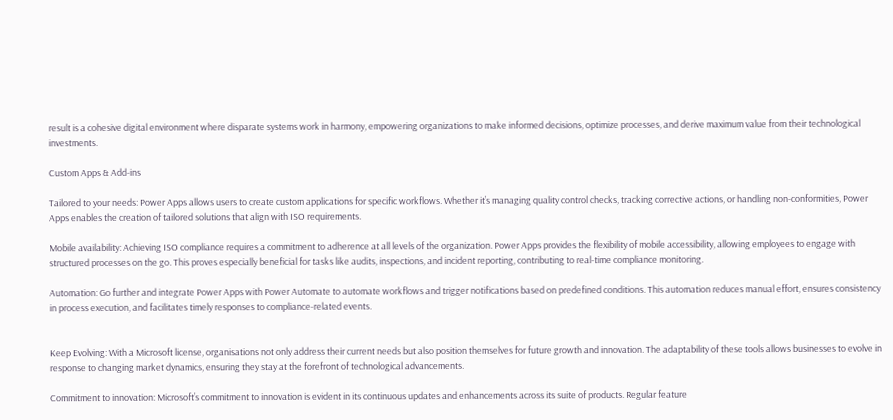result is a cohesive digital environment where disparate systems work in harmony, empowering organizations to make informed decisions, optimize processes, and derive maximum value from their technological investments.

Custom Apps & Add-ins

Tailored to your needs: Power Apps allows users to create custom applications for specific workflows. Whether it’s managing quality control checks, tracking corrective actions, or handling non-conformities, Power Apps enables the creation of tailored solutions that align with ISO requirements.

Mobile availability: Achieving ISO compliance requires a commitment to adherence at all levels of the organization. Power Apps provides the flexibility of mobile accessibility, allowing employees to engage with structured processes on the go. This proves especially beneficial for tasks like audits, inspections, and incident reporting, contributing to real-time compliance monitoring.

Automation: Go further and integrate Power Apps with Power Automate to automate workflows and trigger notifications based on predefined conditions. This automation reduces manual effort, ensures consistency in process execution, and facilitates timely responses to compliance-related events.


Keep Evolving: With a Microsoft license, organisations not only address their current needs but also position themselves for future growth and innovation. The adaptability of these tools allows businesses to evolve in response to changing market dynamics, ensuring they stay at the forefront of technological advancements.

Commitment to innovation: Microsoft’s commitment to innovation is evident in its continuous updates and enhancements across its suite of products. Regular feature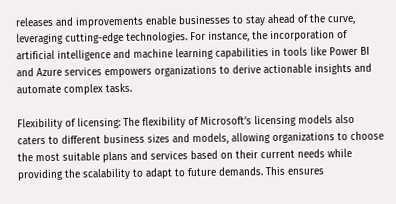releases and improvements enable businesses to stay ahead of the curve, leveraging cutting-edge technologies. For instance, the incorporation of artificial intelligence and machine learning capabilities in tools like Power BI and Azure services empowers organizations to derive actionable insights and automate complex tasks.

Flexibility of licensing: The flexibility of Microsoft’s licensing models also caters to different business sizes and models, allowing organizations to choose the most suitable plans and services based on their current needs while providing the scalability to adapt to future demands. This ensures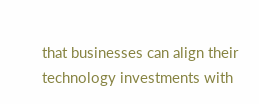that businesses can align their technology investments with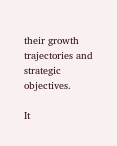their growth trajectories and strategic objectives.

It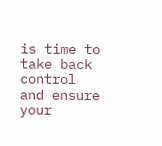is time to take back control and ensure your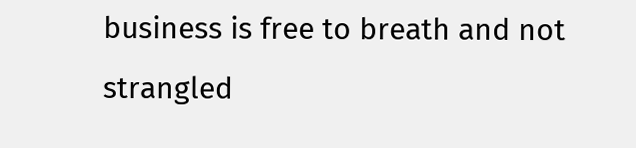business is free to breath and not strangled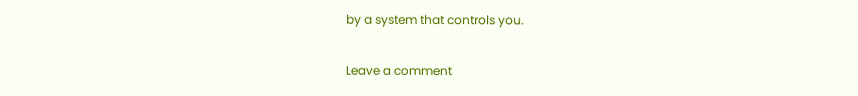by a system that controls you.

Leave a comment